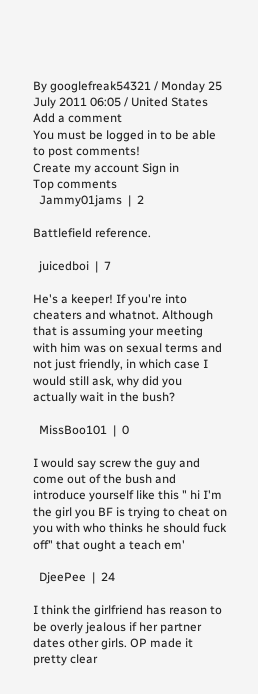By googlefreak54321 / Monday 25 July 2011 06:05 / United States
Add a comment
You must be logged in to be able to post comments!
Create my account Sign in
Top comments
  Jammy01jams  |  2

Battlefield reference.

  juicedboi  |  7

He's a keeper! If you're into cheaters and whatnot. Although that is assuming your meeting with him was on sexual terms and not just friendly, in which case I would still ask, why did you actually wait in the bush?

  MissBoo101  |  0

I would say screw the guy and come out of the bush and introduce yourself like this " hi I'm the girl you BF is trying to cheat on you with who thinks he should fuck off" that ought a teach em'

  DjeePee  |  24

I think the girlfriend has reason to be overly jealous if her partner dates other girls. OP made it pretty clear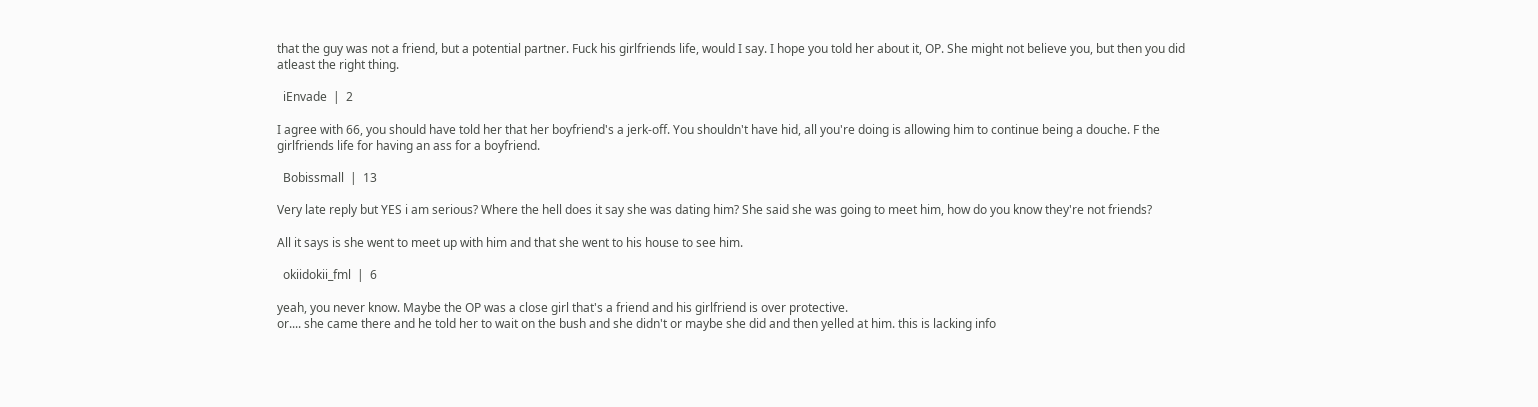that the guy was not a friend, but a potential partner. Fuck his girlfriends life, would I say. I hope you told her about it, OP. She might not believe you, but then you did atleast the right thing.

  iEnvade  |  2

I agree with 66, you should have told her that her boyfriend's a jerk-off. You shouldn't have hid, all you're doing is allowing him to continue being a douche. F the girlfriends life for having an ass for a boyfriend.

  Bobissmall  |  13

Very late reply but YES i am serious? Where the hell does it say she was dating him? She said she was going to meet him, how do you know they're not friends?

All it says is she went to meet up with him and that she went to his house to see him.

  okiidokii_fml  |  6

yeah, you never know. Maybe the OP was a close girl that's a friend and his girlfriend is over protective.
or.... she came there and he told her to wait on the bush and she didn't or maybe she did and then yelled at him. this is lacking info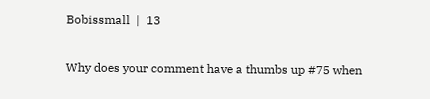Bobissmall  |  13

Why does your comment have a thumbs up #75 when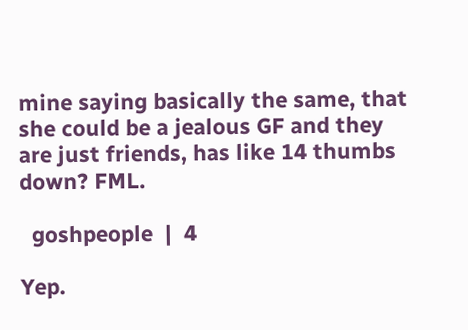mine saying basically the same, that she could be a jealous GF and they are just friends, has like 14 thumbs down? FML.

  goshpeople  |  4

Yep.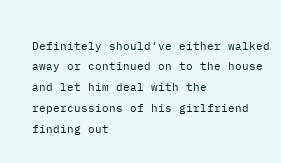Definitely should've either walked away or continued on to the house and let him deal with the repercussions of his girlfriend finding out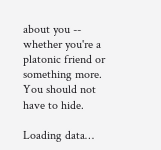about you -- whether you're a platonic friend or something more. You should not have to hide.

Loading data…